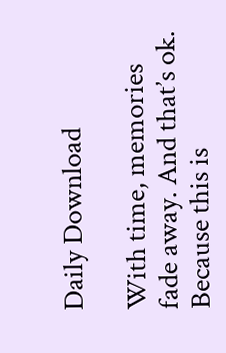Daily Download

With time, memories fade away. And that’s ok. Because this is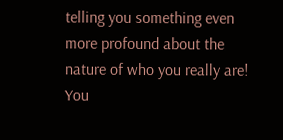telling you something even more profound about the nature of who you really are! You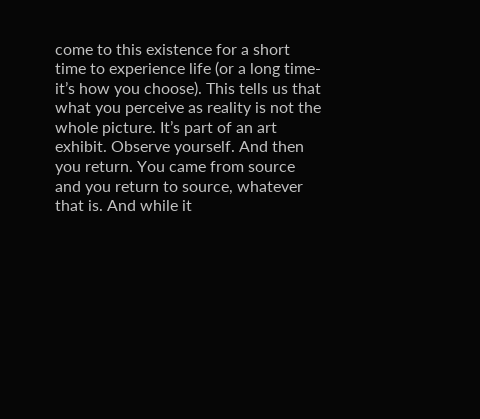come to this existence for a short time to experience life (or a long time-it’s how you choose). This tells us that what you perceive as reality is not the whole picture. It’s part of an art exhibit. Observe yourself. And then you return. You came from source and you return to source, whatever that is. And while it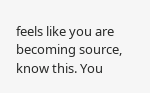feels like you are becoming source, know this. You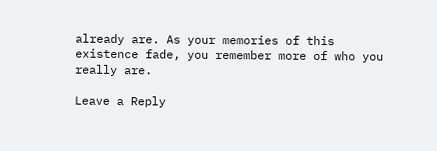already are. As your memories of this existence fade, you remember more of who you really are.

Leave a Reply